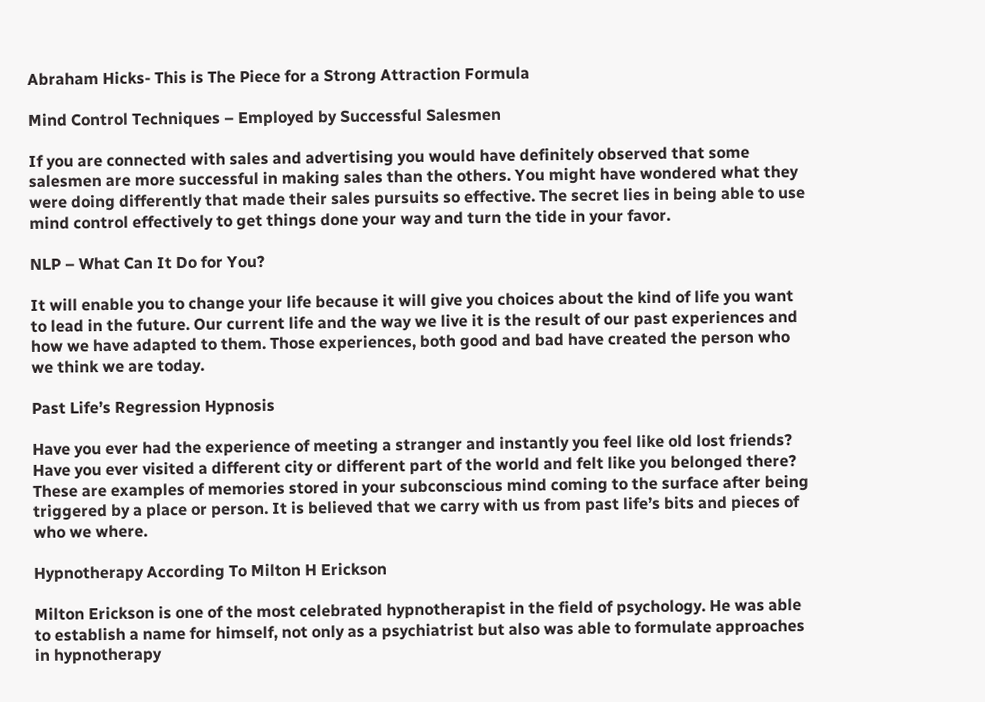Abraham Hicks- This is The Piece for a Strong Attraction Formula

Mind Control Techniques – Employed by Successful Salesmen

If you are connected with sales and advertising you would have definitely observed that some salesmen are more successful in making sales than the others. You might have wondered what they were doing differently that made their sales pursuits so effective. The secret lies in being able to use mind control effectively to get things done your way and turn the tide in your favor.

NLP – What Can It Do for You?

It will enable you to change your life because it will give you choices about the kind of life you want to lead in the future. Our current life and the way we live it is the result of our past experiences and how we have adapted to them. Those experiences, both good and bad have created the person who we think we are today.

Past Life’s Regression Hypnosis

Have you ever had the experience of meeting a stranger and instantly you feel like old lost friends? Have you ever visited a different city or different part of the world and felt like you belonged there? These are examples of memories stored in your subconscious mind coming to the surface after being triggered by a place or person. It is believed that we carry with us from past life’s bits and pieces of who we where.

Hypnotherapy According To Milton H Erickson

Milton Erickson is one of the most celebrated hypnotherapist in the field of psychology. He was able to establish a name for himself, not only as a psychiatrist but also was able to formulate approaches in hypnotherapy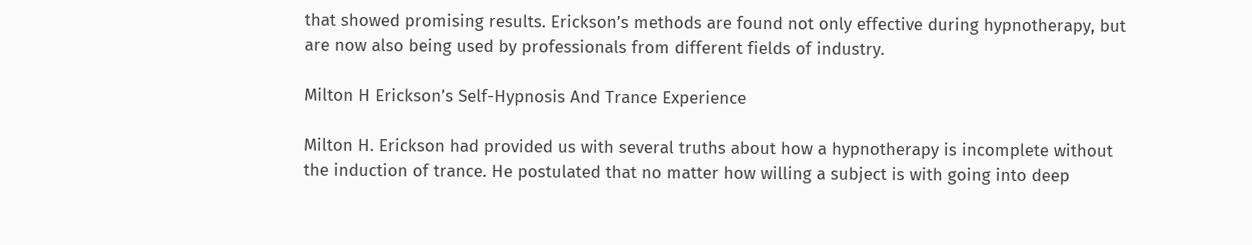that showed promising results. Erickson’s methods are found not only effective during hypnotherapy, but are now also being used by professionals from different fields of industry.

Milton H Erickson’s Self-Hypnosis And Trance Experience

Milton H. Erickson had provided us with several truths about how a hypnotherapy is incomplete without the induction of trance. He postulated that no matter how willing a subject is with going into deep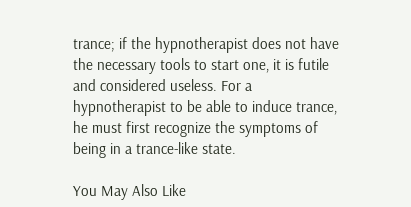trance; if the hypnotherapist does not have the necessary tools to start one, it is futile and considered useless. For a hypnotherapist to be able to induce trance, he must first recognize the symptoms of being in a trance-like state.

You May Also Like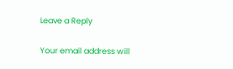Leave a Reply

Your email address will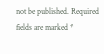not be published. Required fields are marked *